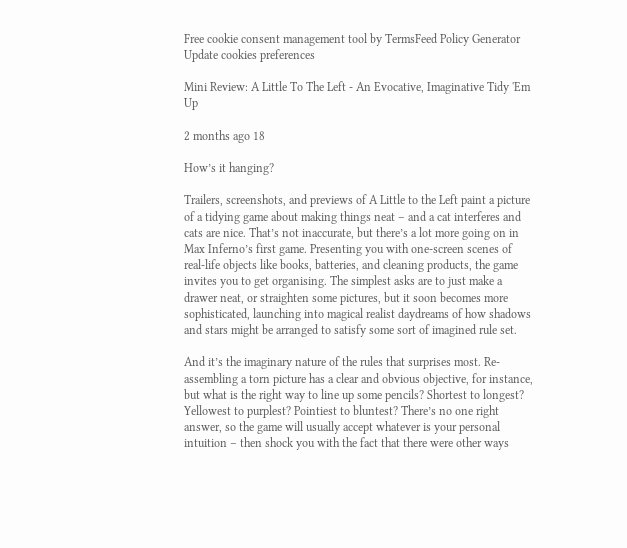Free cookie consent management tool by TermsFeed Policy Generator Update cookies preferences

Mini Review: A Little To The Left - An Evocative, Imaginative Tidy 'Em Up

2 months ago 18

How’s it hanging?

Trailers, screenshots, and previews of A Little to the Left paint a picture of a tidying game about making things neat – and a cat interferes and cats are nice. That’s not inaccurate, but there’s a lot more going on in Max Inferno’s first game. Presenting you with one-screen scenes of real-life objects like books, batteries, and cleaning products, the game invites you to get organising. The simplest asks are to just make a drawer neat, or straighten some pictures, but it soon becomes more sophisticated, launching into magical realist daydreams of how shadows and stars might be arranged to satisfy some sort of imagined rule set.

And it’s the imaginary nature of the rules that surprises most. Re-assembling a torn picture has a clear and obvious objective, for instance, but what is the right way to line up some pencils? Shortest to longest? Yellowest to purplest? Pointiest to bluntest? There’s no one right answer, so the game will usually accept whatever is your personal intuition – then shock you with the fact that there were other ways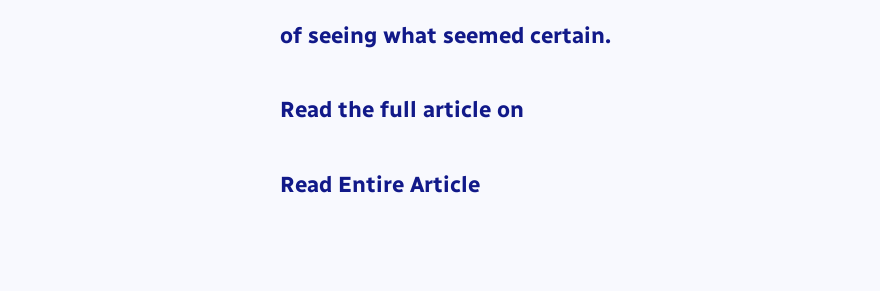of seeing what seemed certain.

Read the full article on

Read Entire Article